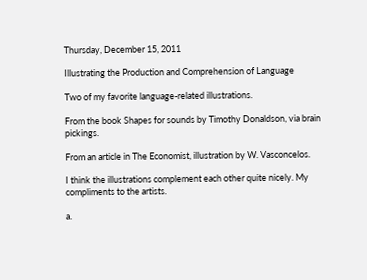Thursday, December 15, 2011

Illustrating the Production and Comprehension of Language

Two of my favorite language-related illustrations.

From the book Shapes for sounds by Timothy Donaldson, via brain pickings.

From an article in The Economist, illustration by W. Vasconcelos.

I think the illustrations complement each other quite nicely. My compliments to the artists.

a.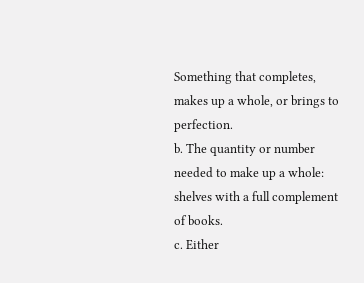Something that completes, makes up a whole, or brings to perfection.
b. The quantity or number needed to make up a whole: shelves with a full complement of books.
c. Either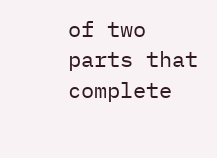of two parts that complete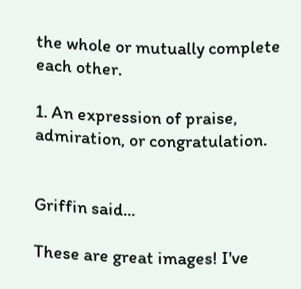the whole or mutually complete each other.

1. An expression of praise, admiration, or congratulation.


Griffin said...

These are great images! I've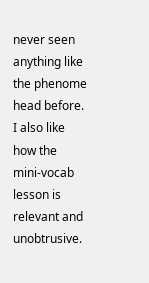never seen anything like the phenome head before. I also like how the mini-vocab lesson is relevant and unobtrusive.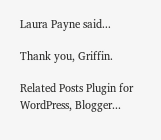Laura Payne said...

Thank you, Griffin.

Related Posts Plugin for WordPress, Blogger...